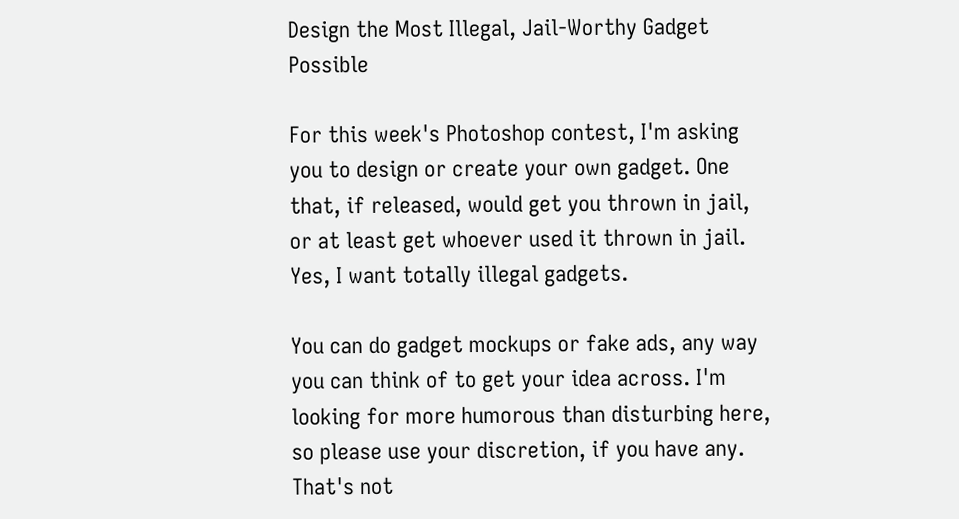Design the Most Illegal, Jail-Worthy Gadget Possible

For this week's Photoshop contest, I'm asking you to design or create your own gadget. One that, if released, would get you thrown in jail, or at least get whoever used it thrown in jail. Yes, I want totally illegal gadgets.

You can do gadget mockups or fake ads, any way you can think of to get your idea across. I'm looking for more humorous than disturbing here, so please use your discretion, if you have any. That's not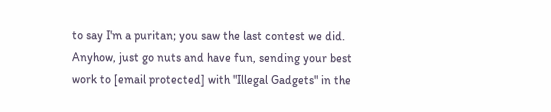to say I'm a puritan; you saw the last contest we did. Anyhow, just go nuts and have fun, sending your best work to [email protected] with "Illegal Gadgets" in the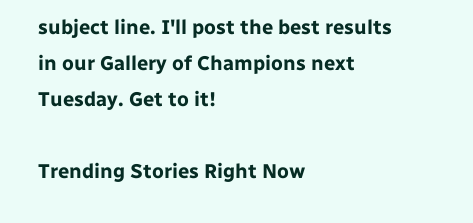subject line. I'll post the best results in our Gallery of Champions next Tuesday. Get to it!

Trending Stories Right Now